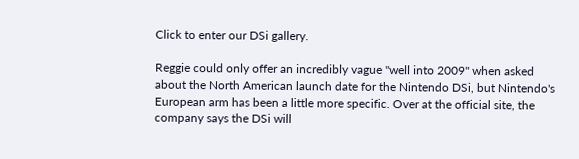Click to enter our DSi gallery.

Reggie could only offer an incredibly vague "well into 2009" when asked about the North American launch date for the Nintendo DSi, but Nintendo's European arm has been a little more specific. Over at the official site, the company says the DSi will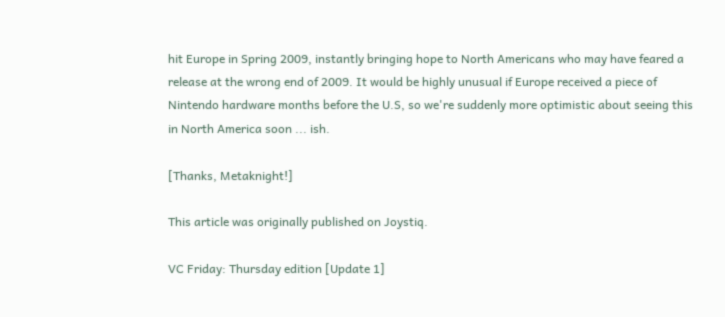hit Europe in Spring 2009, instantly bringing hope to North Americans who may have feared a release at the wrong end of 2009. It would be highly unusual if Europe received a piece of Nintendo hardware months before the U.S, so we're suddenly more optimistic about seeing this in North America soon ... ish.

[Thanks, Metaknight!]

This article was originally published on Joystiq.

VC Friday: Thursday edition [Update 1]